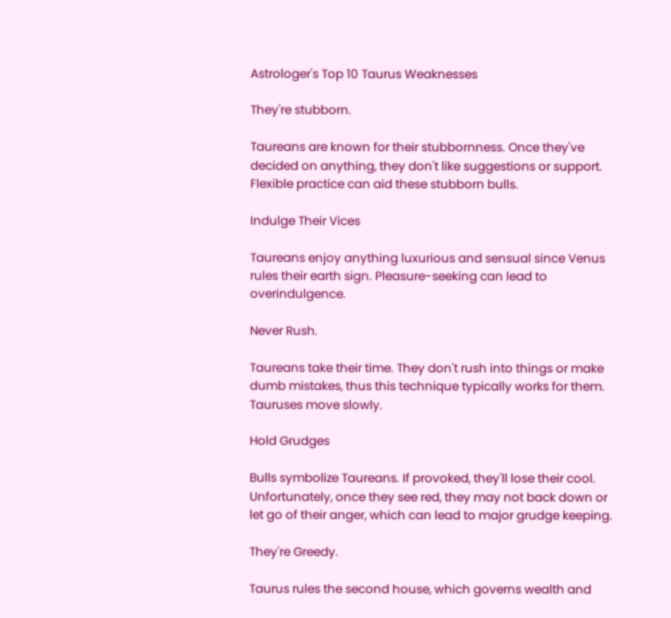Astrologer's Top 10 Taurus Weaknesses

They're stubborn.

Taureans are known for their stubbornness. Once they've decided on anything, they don't like suggestions or support. Flexible practice can aid these stubborn bulls.

Indulge Their Vices

Taureans enjoy anything luxurious and sensual since Venus rules their earth sign. Pleasure-seeking can lead to overindulgence.

Never Rush.

Taureans take their time. They don't rush into things or make dumb mistakes, thus this technique typically works for them. Tauruses move slowly.

Hold Grudges

Bulls symbolize Taureans. If provoked, they'll lose their cool. Unfortunately, once they see red, they may not back down or let go of their anger, which can lead to major grudge keeping.

They're Greedy.

Taurus rules the second house, which governs wealth and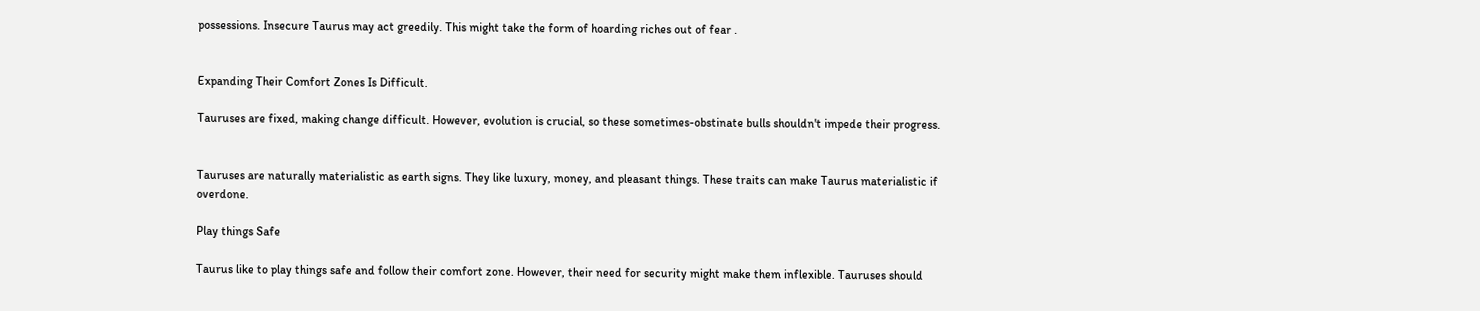possessions. Insecure Taurus may act greedily. This might take the form of hoarding riches out of fear .


Expanding Their Comfort Zones Is Difficult.

Tauruses are fixed, making change difficult. However, evolution is crucial, so these sometimes-obstinate bulls shouldn't impede their progress.


Tauruses are naturally materialistic as earth signs. They like luxury, money, and pleasant things. These traits can make Taurus materialistic if overdone.

Play things Safe

Taurus like to play things safe and follow their comfort zone. However, their need for security might make them inflexible. Tauruses should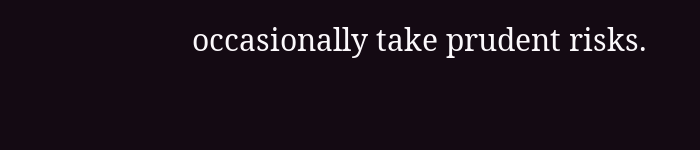occasionally take prudent risks.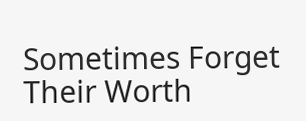Sometimes Forget Their Worth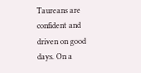Taureans are confident and driven on good days. On a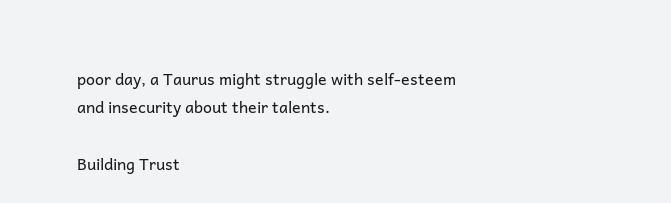poor day, a Taurus might struggle with self-esteem and insecurity about their talents.

Building Trust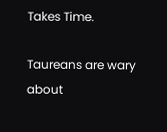Takes Time.

Taureans are wary about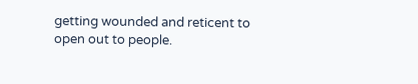getting wounded and reticent to open out to people.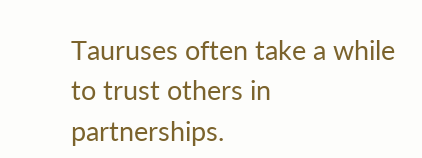Tauruses often take a while to trust others in partnerships.